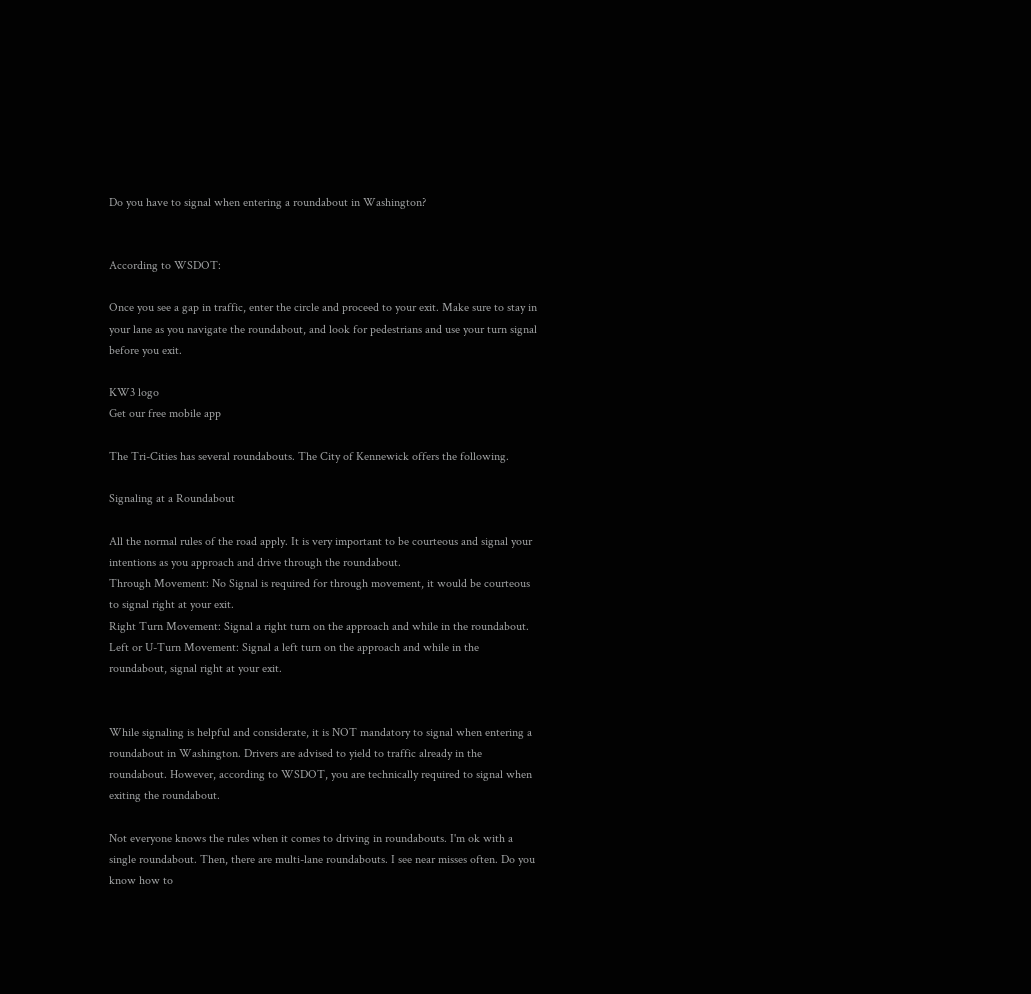Do you have to signal when entering a roundabout in Washington?


According to WSDOT:

Once you see a gap in traffic, enter the circle and proceed to your exit. Make sure to stay in your lane as you navigate the roundabout, and look for pedestrians and use your turn signal before you exit.

KW3 logo
Get our free mobile app

The Tri-Cities has several roundabouts. The City of Kennewick offers the following.

Signaling at a Roundabout

All the normal rules of the road apply. It is very important to be courteous and signal your intentions as you approach and drive through the roundabout.
Through Movement: No Signal is required for through movement, it would be courteous to signal right at your exit.
Right Turn Movement: Signal a right turn on the approach and while in the roundabout.
Left or U-Turn Movement: Signal a left turn on the approach and while in the roundabout, signal right at your exit.


While signaling is helpful and considerate, it is NOT mandatory to signal when entering a roundabout in Washington. Drivers are advised to yield to traffic already in the roundabout. However, according to WSDOT, you are technically required to signal when exiting the roundabout.

Not everyone knows the rules when it comes to driving in roundabouts. I'm ok with a single roundabout. Then, there are multi-lane roundabouts. I see near misses often. Do you know how to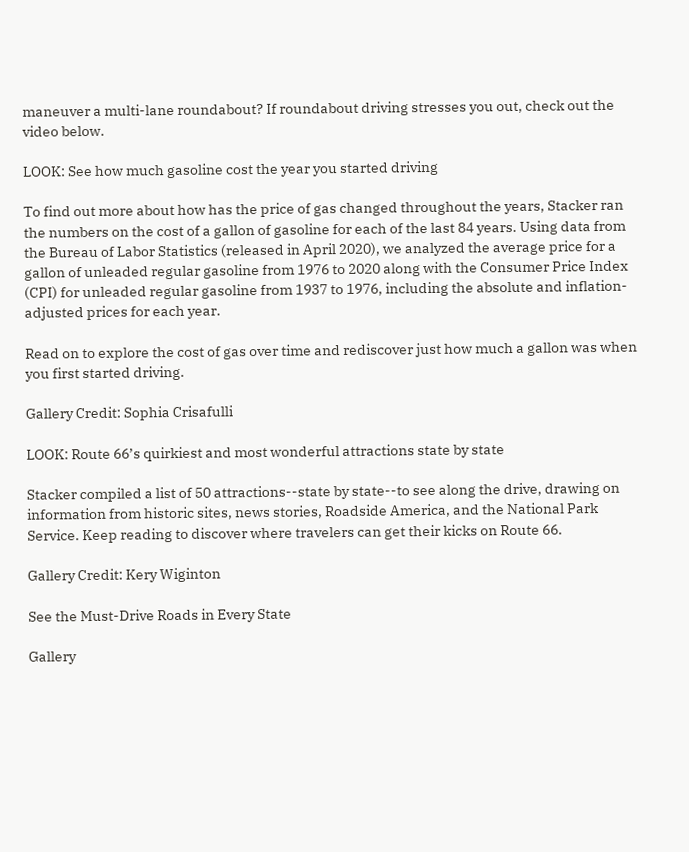maneuver a multi-lane roundabout? If roundabout driving stresses you out, check out the video below.

LOOK: See how much gasoline cost the year you started driving

To find out more about how has the price of gas changed throughout the years, Stacker ran the numbers on the cost of a gallon of gasoline for each of the last 84 years. Using data from the Bureau of Labor Statistics (released in April 2020), we analyzed the average price for a gallon of unleaded regular gasoline from 1976 to 2020 along with the Consumer Price Index (CPI) for unleaded regular gasoline from 1937 to 1976, including the absolute and inflation-adjusted prices for each year.

Read on to explore the cost of gas over time and rediscover just how much a gallon was when you first started driving.

Gallery Credit: Sophia Crisafulli

LOOK: Route 66’s quirkiest and most wonderful attractions state by state

Stacker compiled a list of 50 attractions--state by state--to see along the drive, drawing on information from historic sites, news stories, Roadside America, and the National Park Service. Keep reading to discover where travelers can get their kicks on Route 66.

Gallery Credit: Kery Wiginton

See the Must-Drive Roads in Every State

Gallery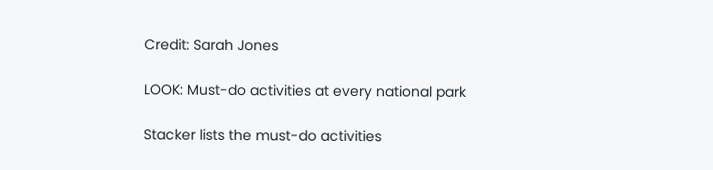Credit: Sarah Jones

LOOK: Must-do activities at every national park

Stacker lists the must-do activities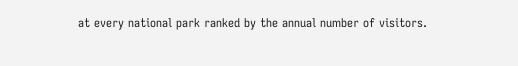at every national park ranked by the annual number of visitors.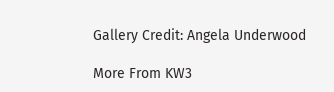Gallery Credit: Angela Underwood

More From KW3